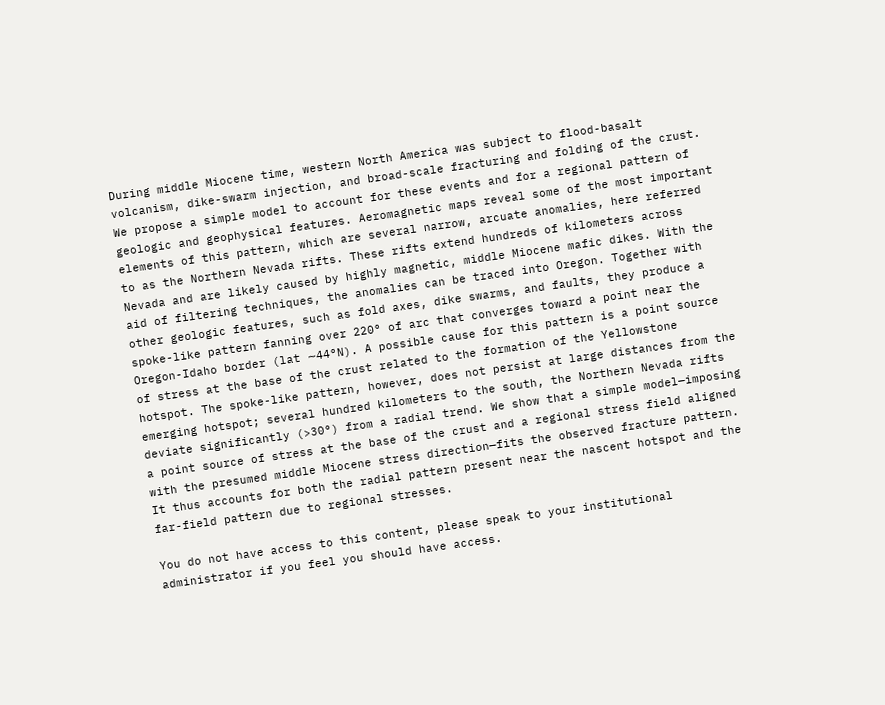During middle Miocene time, western North America was subject to flood-basalt volcanism, dike-swarm injection, and broad-scale fracturing and folding of the crust. We propose a simple model to account for these events and for a regional pattern of geologic and geophysical features. Aeromagnetic maps reveal some of the most important elements of this pattern, which are several narrow, arcuate anomalies, here referred to as the Northern Nevada rifts. These rifts extend hundreds of kilometers across Nevada and are likely caused by highly magnetic, middle Miocene mafic dikes. With the aid of filtering techniques, the anomalies can be traced into Oregon. Together with other geologic features, such as fold axes, dike swarms, and faults, they produce a spoke-like pattern fanning over 220° of arc that converges toward a point near the Oregon-Idaho border (lat ∼44°N). A possible cause for this pattern is a point source of stress at the base of the crust related to the formation of the Yellowstone hotspot. The spoke-like pattern, however, does not persist at large distances from the emerging hotspot; several hundred kilometers to the south, the Northern Nevada rifts deviate significantly (>30°) from a radial trend. We show that a simple model—imposing a point source of stress at the base of the crust and a regional stress field aligned with the presumed middle Miocene stress direction—fits the observed fracture pattern. It thus accounts for both the radial pattern present near the nascent hotspot and the far-field pattern due to regional stresses.

You do not have access to this content, please speak to your institutional administrator if you feel you should have access.